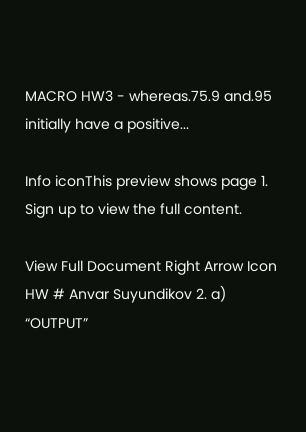MACRO HW3 - whereas.75.9 and.95 initially have a positive...

Info iconThis preview shows page 1. Sign up to view the full content.

View Full Document Right Arrow Icon
HW # Anvar Suyundikov 2. a) “OUTPUT”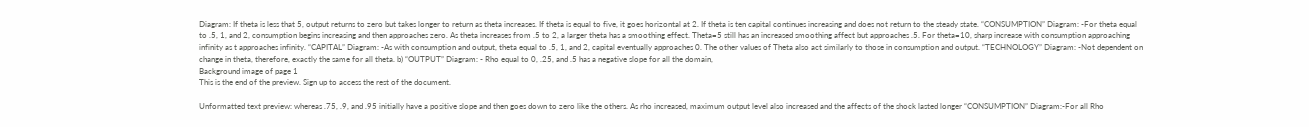Diagram: If theta is less that 5, output returns to zero but takes longer to return as theta increases. If theta is equal to five, it goes horizontal at 2. If theta is ten capital continues increasing and does not return to the steady state. “CONSUMPTION” Diagram: -For theta equal to .5, 1, and 2, consumption begins increasing and then approaches zero. As theta increases from .5 to 2, a larger theta has a smoothing effect. Theta=5 still has an increased smoothing affect but approaches .5. For theta=10, sharp increase with consumption approaching infinity as t approaches infinity. “CAPITAL” Diagram: -As with consumption and output, theta equal to .5, 1, and 2, capital eventually approaches 0. The other values of Theta also act similarly to those in consumption and output. “TECHNOLOGY” Diagram: -Not dependent on change in theta, therefore, exactly the same for all theta. b) “OUTPUT” Diagram: - Rho equal to 0, .25, and .5 has a negative slope for all the domain,
Background image of page 1
This is the end of the preview. Sign up to access the rest of the document.

Unformatted text preview: whereas .75, .9, and .95 initially have a positive slope and then goes down to zero like the others. As rho increased, maximum output level also increased and the affects of the shock lasted longer “CONSUMPTION” Diagram:-For all Rho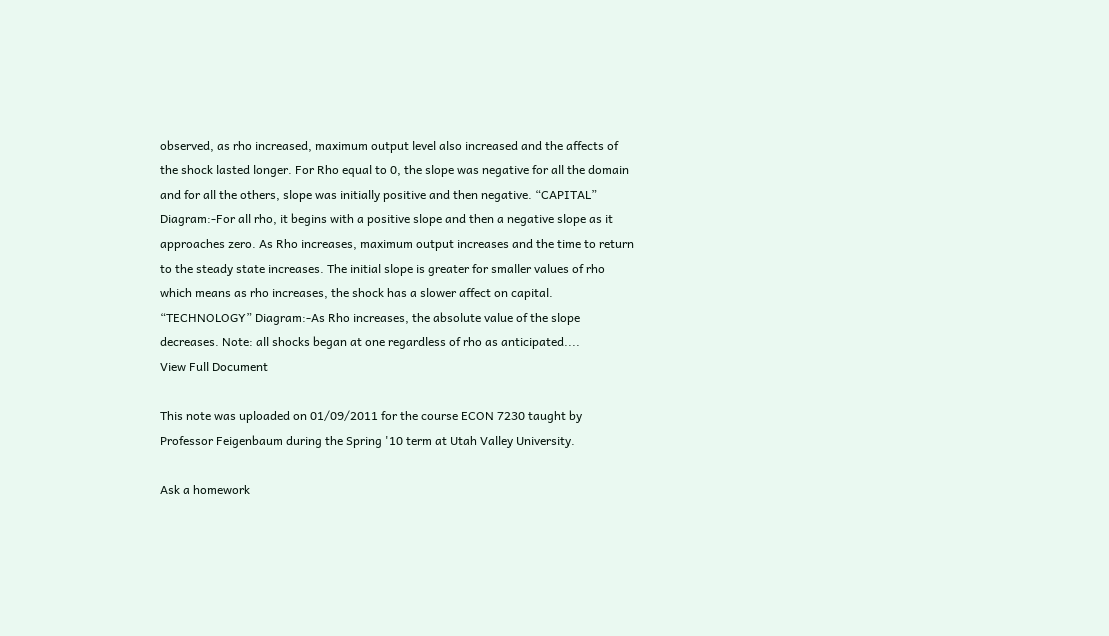observed, as rho increased, maximum output level also increased and the affects of the shock lasted longer. For Rho equal to 0, the slope was negative for all the domain and for all the others, slope was initially positive and then negative. “CAPITAL” Diagram:-For all rho, it begins with a positive slope and then a negative slope as it approaches zero. As Rho increases, maximum output increases and the time to return to the steady state increases. The initial slope is greater for smaller values of rho which means as rho increases, the shock has a slower affect on capital. “TECHNOLOGY” Diagram:-As Rho increases, the absolute value of the slope decreases. Note: all shocks began at one regardless of rho as anticipated....
View Full Document

This note was uploaded on 01/09/2011 for the course ECON 7230 taught by Professor Feigenbaum during the Spring '10 term at Utah Valley University.

Ask a homework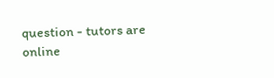question - tutors are online